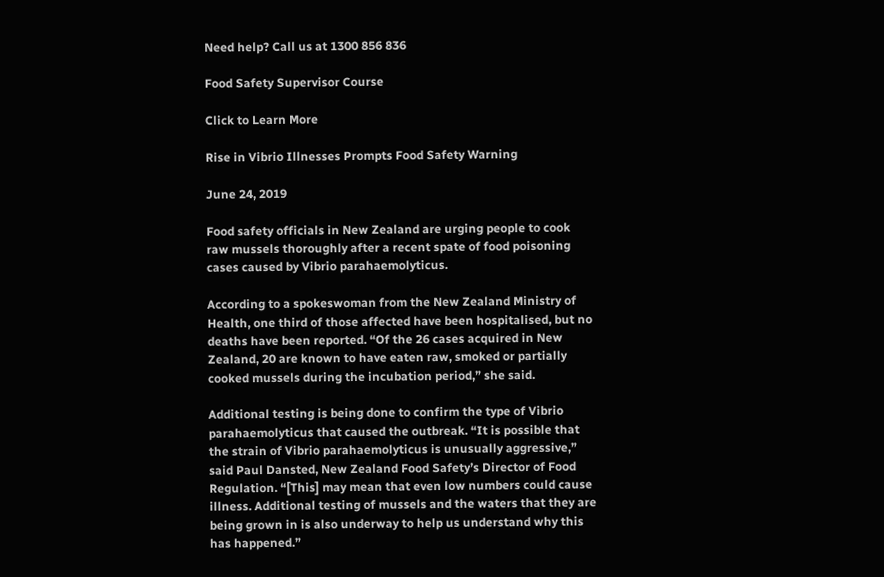Need help? Call us at 1300 856 836

Food Safety Supervisor Course

Click to Learn More

Rise in Vibrio Illnesses Prompts Food Safety Warning

June 24, 2019

Food safety officials in New Zealand are urging people to cook raw mussels thoroughly after a recent spate of food poisoning cases caused by Vibrio parahaemolyticus.

According to a spokeswoman from the New Zealand Ministry of Health, one third of those affected have been hospitalised, but no deaths have been reported. “Of the 26 cases acquired in New Zealand, 20 are known to have eaten raw, smoked or partially cooked mussels during the incubation period,” she said.

Additional testing is being done to confirm the type of Vibrio parahaemolyticus that caused the outbreak. “It is possible that the strain of Vibrio parahaemolyticus is unusually aggressive,” said Paul Dansted, New Zealand Food Safety’s Director of Food Regulation. “[This] may mean that even low numbers could cause illness. Additional testing of mussels and the waters that they are being grown in is also underway to help us understand why this has happened.”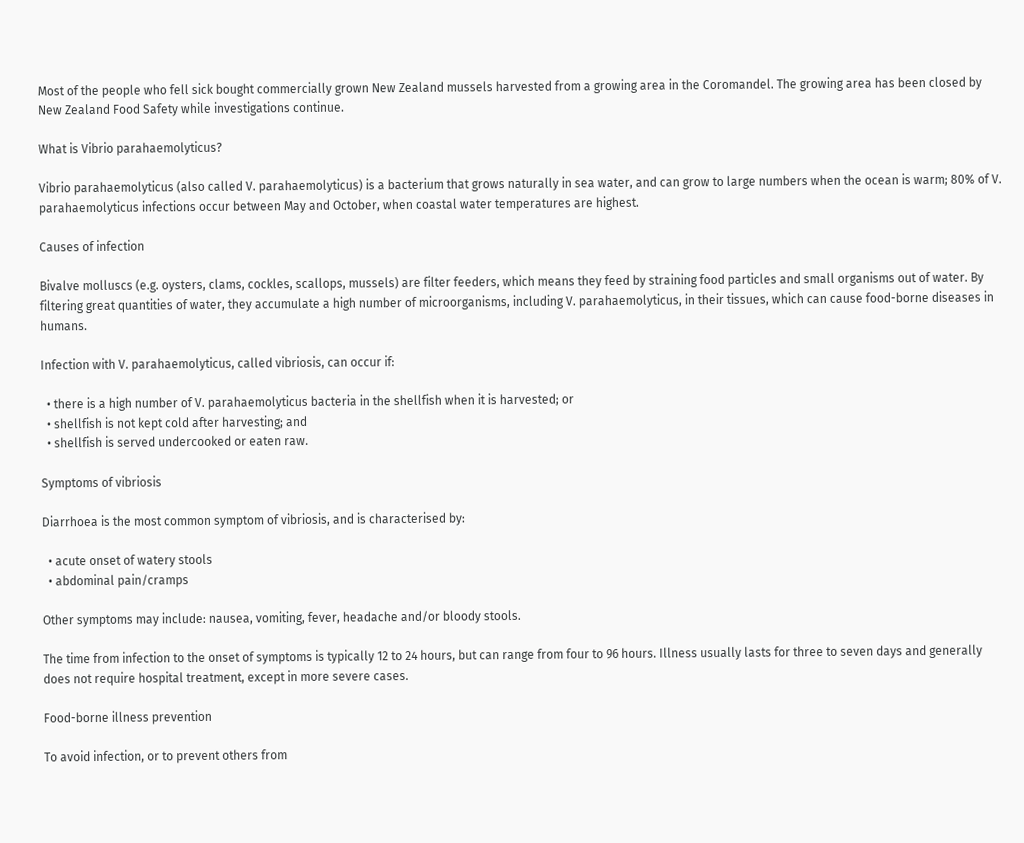Most of the people who fell sick bought commercially grown New Zealand mussels harvested from a growing area in the Coromandel. The growing area has been closed by New Zealand Food Safety while investigations continue.

What is Vibrio parahaemolyticus?

Vibrio parahaemolyticus (also called V. parahaemolyticus) is a bacterium that grows naturally in sea water, and can grow to large numbers when the ocean is warm; 80% of V. parahaemolyticus infections occur between May and October, when coastal water temperatures are highest.

Causes of infection

Bivalve molluscs (e.g. oysters, clams, cockles, scallops, mussels) are filter feeders, which means they feed by straining food particles and small organisms out of water. By filtering great quantities of water, they accumulate a high number of microorganisms, including V. parahaemolyticus, in their tissues, which can cause food-borne diseases in humans.

Infection with V. parahaemolyticus, called vibriosis, can occur if:

  • there is a high number of V. parahaemolyticus bacteria in the shellfish when it is harvested; or
  • shellfish is not kept cold after harvesting; and
  • shellfish is served undercooked or eaten raw.

Symptoms of vibriosis

Diarrhoea is the most common symptom of vibriosis, and is characterised by:

  • acute onset of watery stools
  • abdominal pain/cramps

Other symptoms may include: nausea, vomiting, fever, headache and/or bloody stools.

The time from infection to the onset of symptoms is typically 12 to 24 hours, but can range from four to 96 hours. Illness usually lasts for three to seven days and generally does not require hospital treatment, except in more severe cases.

Food-borne illness prevention

To avoid infection, or to prevent others from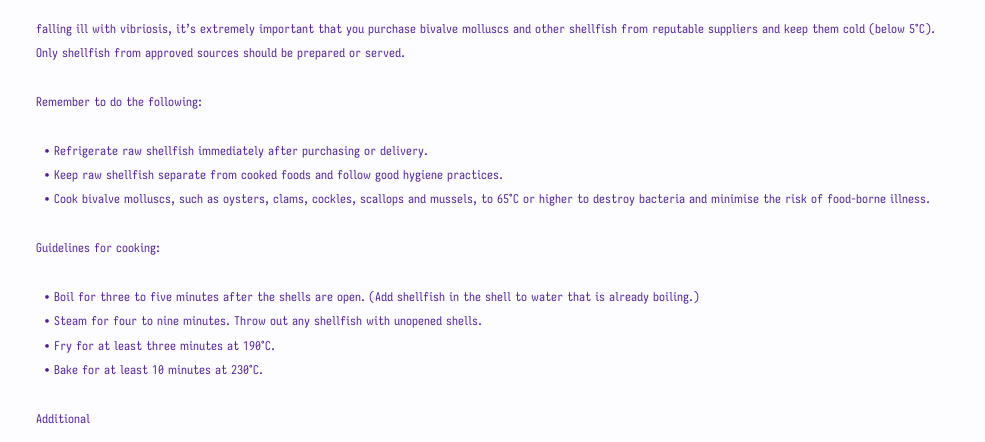falling ill with vibriosis, it’s extremely important that you purchase bivalve molluscs and other shellfish from reputable suppliers and keep them cold (below 5°C). Only shellfish from approved sources should be prepared or served.

Remember to do the following:

  • Refrigerate raw shellfish immediately after purchasing or delivery.
  • Keep raw shellfish separate from cooked foods and follow good hygiene practices.
  • Cook bivalve molluscs, such as oysters, clams, cockles, scallops and mussels, to 65°C or higher to destroy bacteria and minimise the risk of food-borne illness.

Guidelines for cooking:

  • Boil for three to five minutes after the shells are open. (Add shellfish in the shell to water that is already boiling.)
  • Steam for four to nine minutes. Throw out any shellfish with unopened shells.
  • Fry for at least three minutes at 190°C.
  • Bake for at least 10 minutes at 230°C.

Additional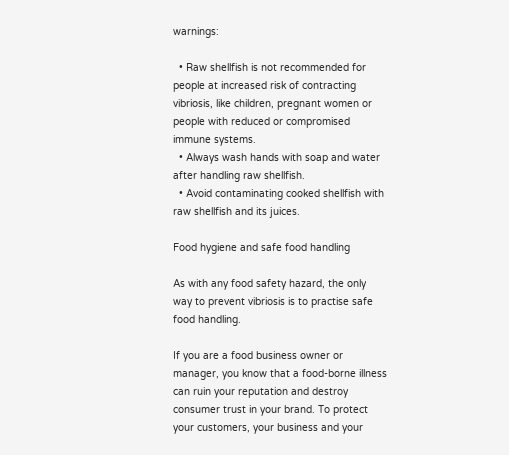warnings:

  • Raw shellfish is not recommended for people at increased risk of contracting vibriosis, like children, pregnant women or people with reduced or compromised immune systems.
  • Always wash hands with soap and water after handling raw shellfish.
  • Avoid contaminating cooked shellfish with raw shellfish and its juices.

Food hygiene and safe food handling

As with any food safety hazard, the only way to prevent vibriosis is to practise safe food handling.

If you are a food business owner or manager, you know that a food-borne illness can ruin your reputation and destroy consumer trust in your brand. To protect your customers, your business and your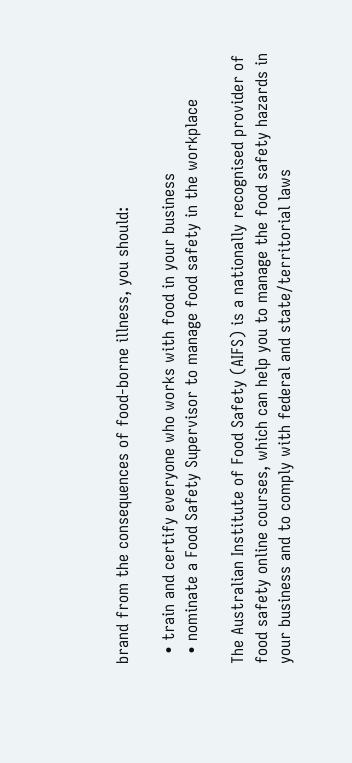brand from the consequences of food-borne illness, you should:

  • train and certify everyone who works with food in your business
  • nominate a Food Safety Supervisor to manage food safety in the workplace

The Australian Institute of Food Safety (AIFS) is a nationally recognised provider of food safety online courses, which can help you to manage the food safety hazards in your business and to comply with federal and state/territorial laws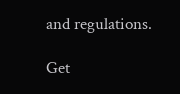and regulations.

Get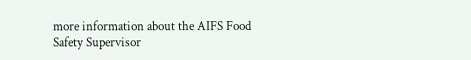more information about the AIFS Food Safety Supervisor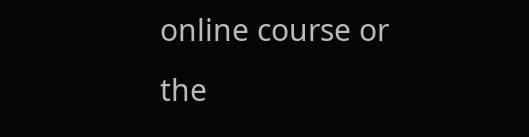online course or the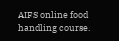AIFS online food handling course.